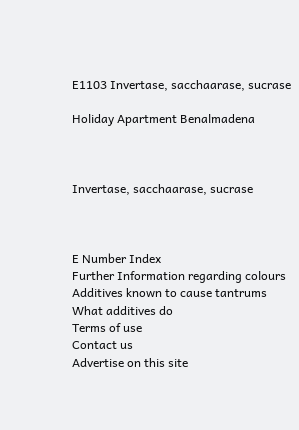E1103 Invertase, sacchaarase, sucrase

Holiday Apartment Benalmadena



Invertase, sacchaarase, sucrase



E Number Index
Further Information regarding colours
Additives known to cause tantrums
What additives do
Terms of use
Contact us
Advertise on this site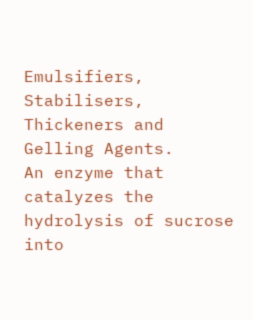Emulsifiers, Stabilisers, Thickeners and Gelling Agents.
An enzyme that catalyzes the hydrolysis of sucrose into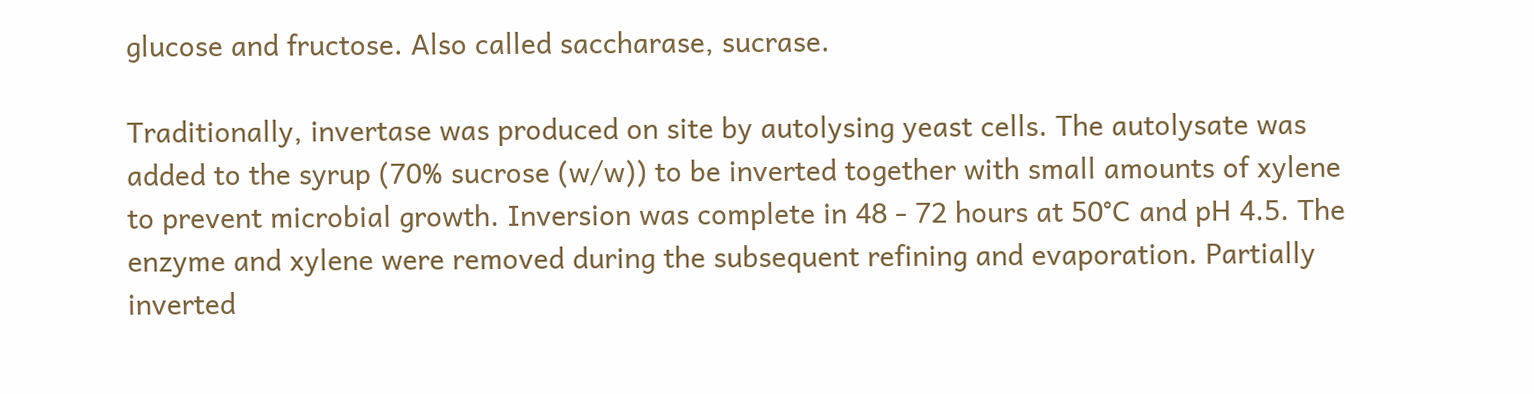glucose and fructose. Also called saccharase, sucrase.

Traditionally, invertase was produced on site by autolysing yeast cells. The autolysate was added to the syrup (70% sucrose (w/w)) to be inverted together with small amounts of xylene to prevent microbial growth. Inversion was complete in 48 - 72 hours at 50°C and pH 4.5. The enzyme and xylene were removed during the subsequent refining and evaporation. Partially inverted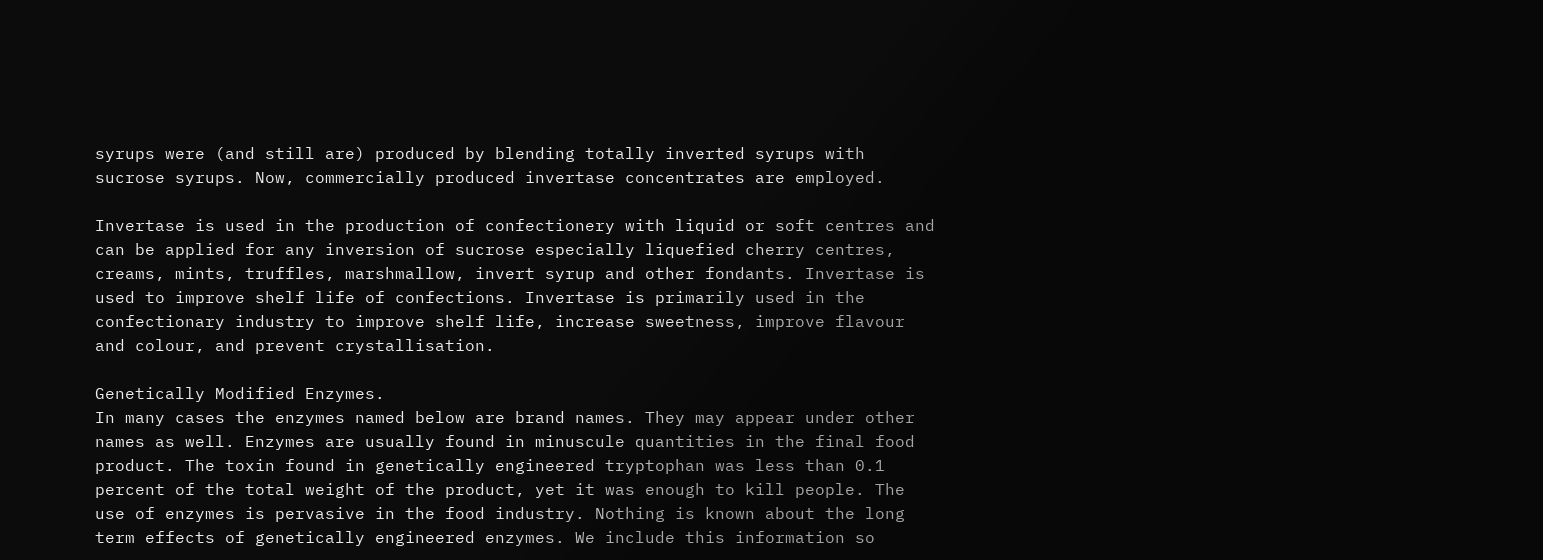syrups were (and still are) produced by blending totally inverted syrups with sucrose syrups. Now, commercially produced invertase concentrates are employed.

Invertase is used in the production of confectionery with liquid or soft centres and can be applied for any inversion of sucrose especially liquefied cherry centres, creams, mints, truffles, marshmallow, invert syrup and other fondants. Invertase is used to improve shelf life of confections. Invertase is primarily used in the confectionary industry to improve shelf life, increase sweetness, improve flavour and colour, and prevent crystallisation.

Genetically Modified Enzymes.
In many cases the enzymes named below are brand names. They may appear under other names as well. Enzymes are usually found in minuscule quantities in the final food product. The toxin found in genetically engineered tryptophan was less than 0.1 percent of the total weight of the product, yet it was enough to kill people. The use of enzymes is pervasive in the food industry. Nothing is known about the long term effects of genetically engineered enzymes. We include this information so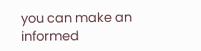you can make an informed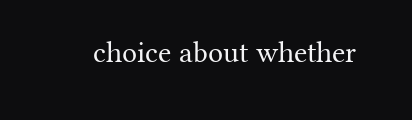choice about whether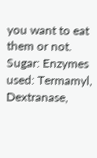you want to eat them or not.
Sugar: Enzymes used: Termamyl, Dextranase,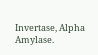Invertase, Alpha Amylase.